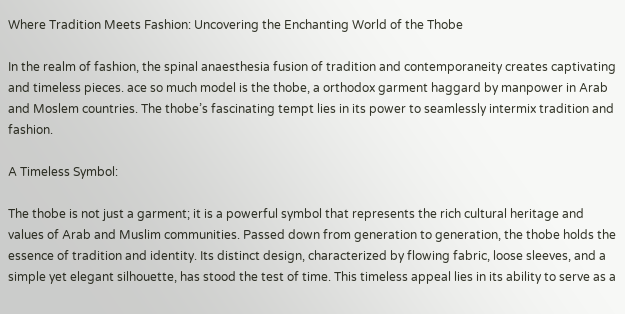Where Tradition Meets Fashion: Uncovering the Enchanting World of the Thobe

In the realm of fashion, the spinal anaesthesia fusion of tradition and contemporaneity creates captivating and timeless pieces. ace so much model is the thobe, a orthodox garment haggard by manpower in Arab and Moslem countries. The thobe’s fascinating tempt lies in its power to seamlessly intermix tradition and fashion.

A Timeless Symbol:

The thobe is not just a garment; it is a powerful symbol that represents the rich cultural heritage and values of Arab and Muslim communities. Passed down from generation to generation, the thobe holds the essence of tradition and identity. Its distinct design, characterized by flowing fabric, loose sleeves, and a simple yet elegant silhouette, has stood the test of time. This timeless appeal lies in its ability to serve as a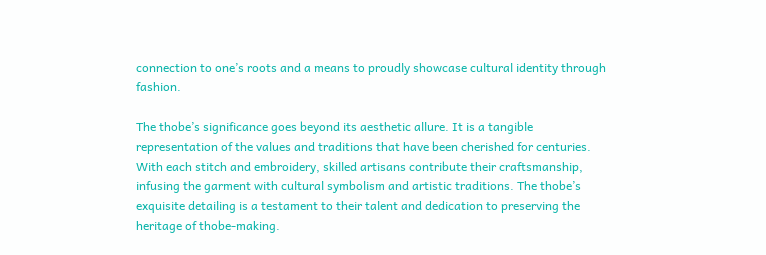connection to one’s roots and a means to proudly showcase cultural identity through fashion.

The thobe’s significance goes beyond its aesthetic allure. It is a tangible representation of the values and traditions that have been cherished for centuries. With each stitch and embroidery, skilled artisans contribute their craftsmanship, infusing the garment with cultural symbolism and artistic traditions. The thobe’s exquisite detailing is a testament to their talent and dedication to preserving the heritage of thobe-making.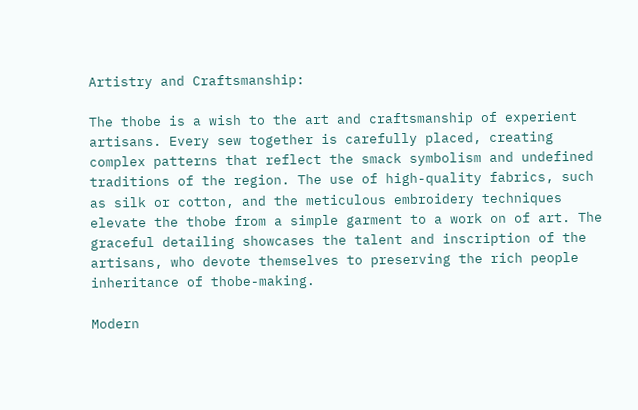Artistry and Craftsmanship:

The thobe is a wish to the art and craftsmanship of experient artisans. Every sew together is carefully placed, creating complex patterns that reflect the smack symbolism and undefined traditions of the region. The use of high-quality fabrics, such as silk or cotton, and the meticulous embroidery techniques elevate the thobe from a simple garment to a work on of art. The graceful detailing showcases the talent and inscription of the artisans, who devote themselves to preserving the rich people inheritance of thobe-making.

Modern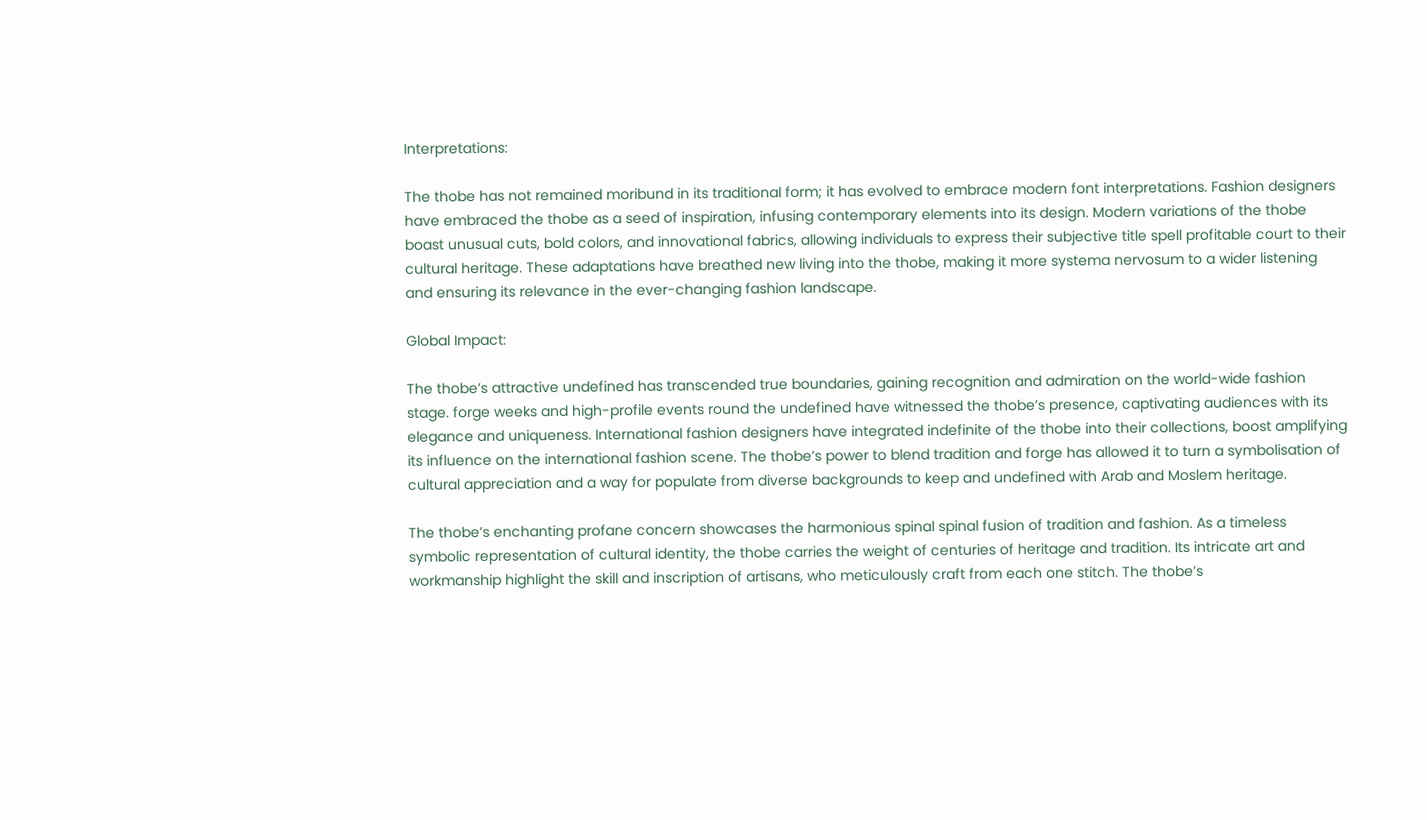Interpretations:

The thobe has not remained moribund in its traditional form; it has evolved to embrace modern font interpretations. Fashion designers have embraced the thobe as a seed of inspiration, infusing contemporary elements into its design. Modern variations of the thobe boast unusual cuts, bold colors, and innovational fabrics, allowing individuals to express their subjective title spell profitable court to their cultural heritage. These adaptations have breathed new living into the thobe, making it more systema nervosum to a wider listening and ensuring its relevance in the ever-changing fashion landscape.

Global Impact:

The thobe’s attractive undefined has transcended true boundaries, gaining recognition and admiration on the world-wide fashion stage. forge weeks and high-profile events round the undefined have witnessed the thobe’s presence, captivating audiences with its elegance and uniqueness. International fashion designers have integrated indefinite of the thobe into their collections, boost amplifying its influence on the international fashion scene. The thobe’s power to blend tradition and forge has allowed it to turn a symbolisation of cultural appreciation and a way for populate from diverse backgrounds to keep and undefined with Arab and Moslem heritage.

The thobe’s enchanting profane concern showcases the harmonious spinal spinal fusion of tradition and fashion. As a timeless symbolic representation of cultural identity, the thobe carries the weight of centuries of heritage and tradition. Its intricate art and workmanship highlight the skill and inscription of artisans, who meticulously craft from each one stitch. The thobe’s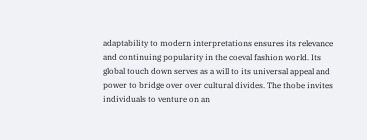adaptability to modern interpretations ensures its relevance and continuing popularity in the coeval fashion world. Its global touch down serves as a will to its universal appeal and power to bridge over over cultural divides. The thobe invites individuals to venture on an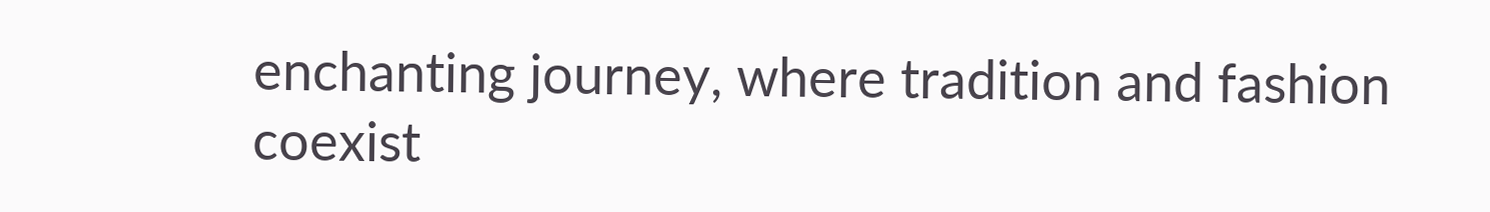enchanting journey, where tradition and fashion coexist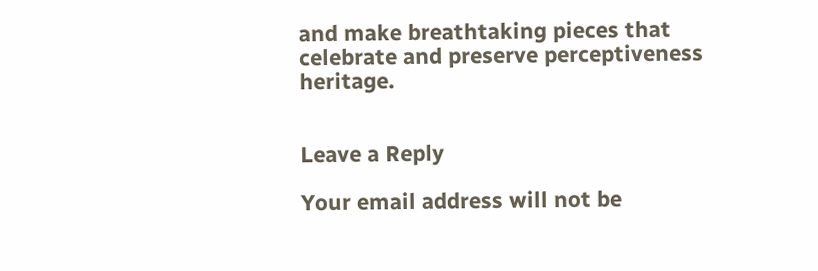and make breathtaking pieces that celebrate and preserve perceptiveness heritage.


Leave a Reply

Your email address will not be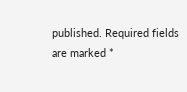published. Required fields are marked *